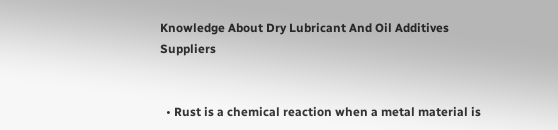Knowledge About Dry Lubricant And Oil Additives Suppliers


  • Rust is a chemical reaction when a metal material is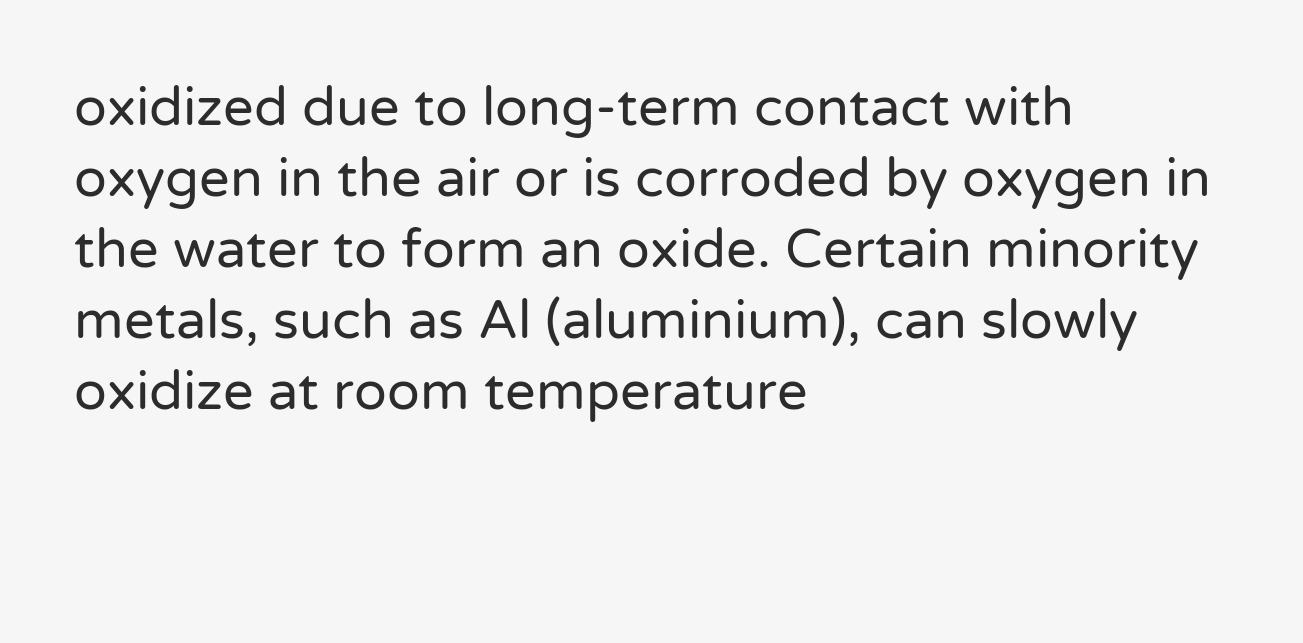oxidized due to long-term contact with oxygen in the air or is corroded by oxygen in the water to form an oxide. Certain minority metals, such as Al (aluminium), can slowly oxidize at room temperature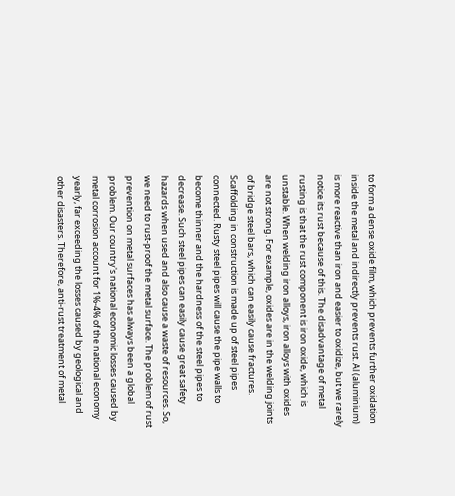to form a dense oxide film, which prevents further oxidation inside the metal and indirectly prevents rust. Al (aluminium) is more reactive than iron and easier to oxidize, but we rarely notice its rust because of this. The disadvantage of metal rusting is that the rust component is iron oxide, which is unstable. When welding iron alloys, iron alloys with oxides are not strong. For example, oxides are in the welding joints of bridge steel bars, which can easily cause fractures. Scaffolding in construction is made up of steel pipes connected. Rusty steel pipes will cause the pipe walls to become thinner and the hardness of the steel pipes to decrease. Such steel pipes can easily cause great safety hazards when used and also cause a waste of resources. So, we need to rust-proof the metal surface. The problem of rust prevention on metal surfaces has always been a global problem. Our country's national economic losses caused by metal corrosion account for 1%-4% of the national economy yearly, far exceeding the losses caused by geological and other disasters. Therefore, anti-rust treatment of metal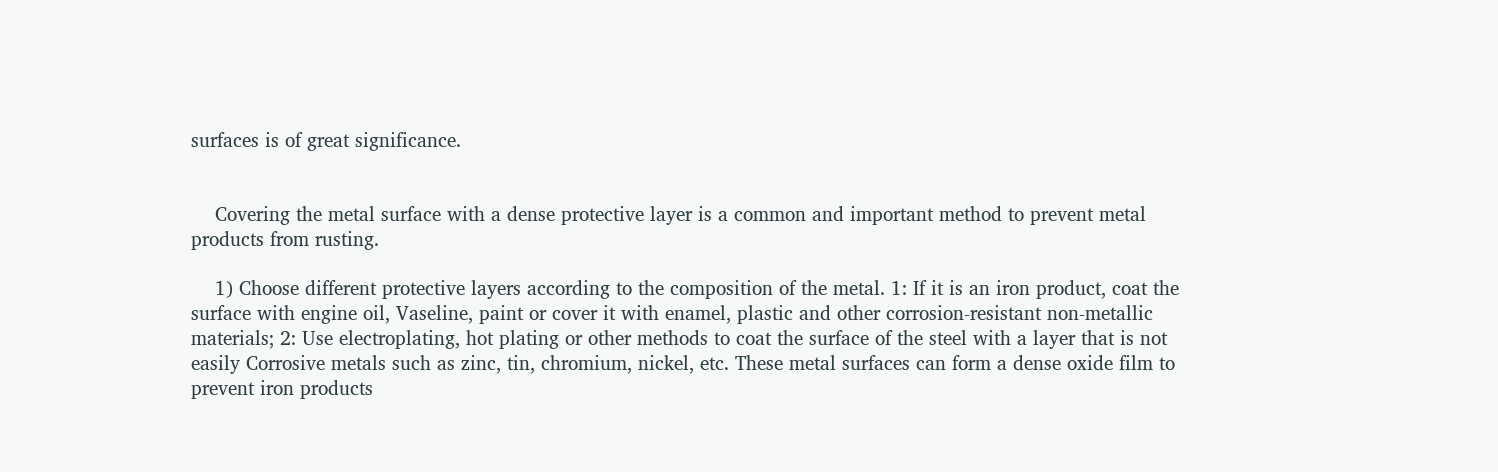surfaces is of great significance.


    Covering the metal surface with a dense protective layer is a common and important method to prevent metal products from rusting.

    1) Choose different protective layers according to the composition of the metal. 1: If it is an iron product, coat the surface with engine oil, Vaseline, paint or cover it with enamel, plastic and other corrosion-resistant non-metallic materials; 2: Use electroplating, hot plating or other methods to coat the surface of the steel with a layer that is not easily Corrosive metals such as zinc, tin, chromium, nickel, etc. These metal surfaces can form a dense oxide film to prevent iron products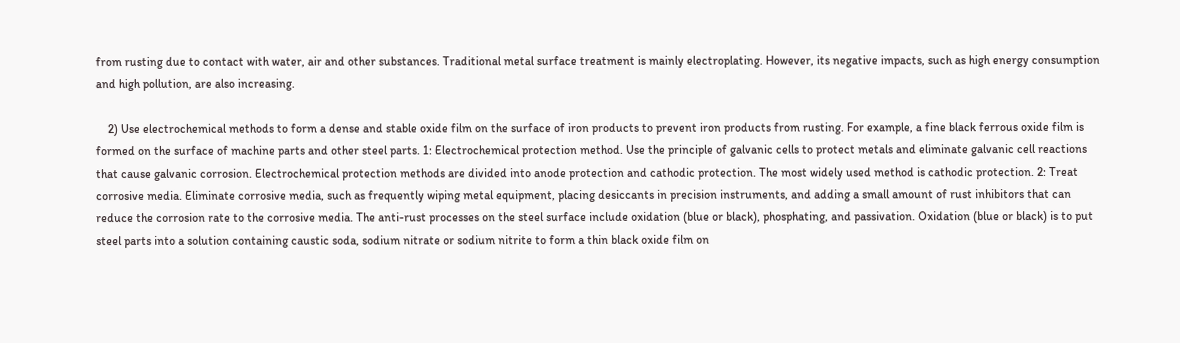from rusting due to contact with water, air and other substances. Traditional metal surface treatment is mainly electroplating. However, its negative impacts, such as high energy consumption and high pollution, are also increasing.

    2) Use electrochemical methods to form a dense and stable oxide film on the surface of iron products to prevent iron products from rusting. For example, a fine black ferrous oxide film is formed on the surface of machine parts and other steel parts. 1: Electrochemical protection method. Use the principle of galvanic cells to protect metals and eliminate galvanic cell reactions that cause galvanic corrosion. Electrochemical protection methods are divided into anode protection and cathodic protection. The most widely used method is cathodic protection. 2: Treat corrosive media. Eliminate corrosive media, such as frequently wiping metal equipment, placing desiccants in precision instruments, and adding a small amount of rust inhibitors that can reduce the corrosion rate to the corrosive media. The anti-rust processes on the steel surface include oxidation (blue or black), phosphating, and passivation. Oxidation (blue or black) is to put steel parts into a solution containing caustic soda, sodium nitrate or sodium nitrite to form a thin black oxide film on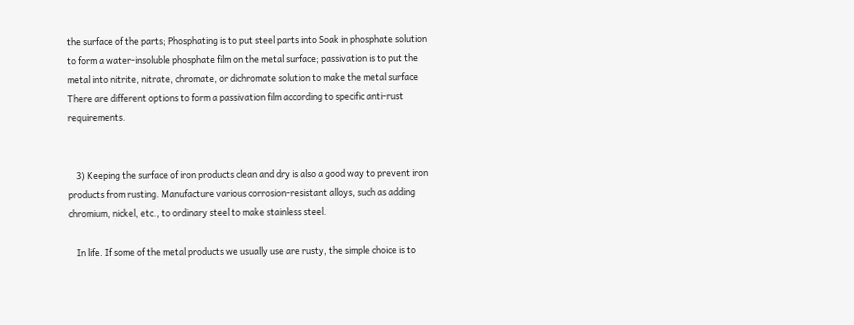the surface of the parts; Phosphating is to put steel parts into Soak in phosphate solution to form a water-insoluble phosphate film on the metal surface; passivation is to put the metal into nitrite, nitrate, chromate, or dichromate solution to make the metal surface There are different options to form a passivation film according to specific anti-rust requirements.


    3) Keeping the surface of iron products clean and dry is also a good way to prevent iron products from rusting. Manufacture various corrosion-resistant alloys, such as adding chromium, nickel, etc., to ordinary steel to make stainless steel.

    In life. If some of the metal products we usually use are rusty, the simple choice is to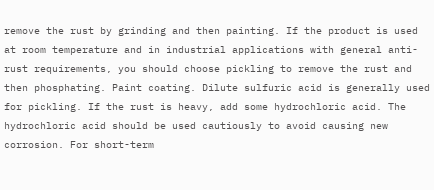remove the rust by grinding and then painting. If the product is used at room temperature and in industrial applications with general anti-rust requirements, you should choose pickling to remove the rust and then phosphating. Paint coating. Dilute sulfuric acid is generally used for pickling. If the rust is heavy, add some hydrochloric acid. The hydrochloric acid should be used cautiously to avoid causing new corrosion. For short-term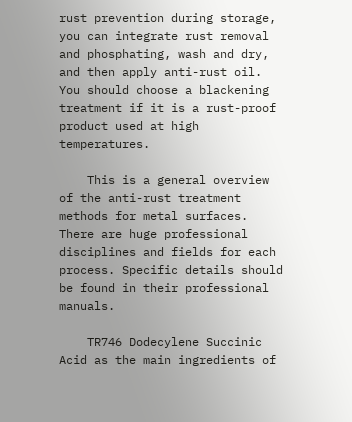rust prevention during storage, you can integrate rust removal and phosphating, wash and dry, and then apply anti-rust oil. You should choose a blackening treatment if it is a rust-proof product used at high temperatures.

    This is a general overview of the anti-rust treatment methods for metal surfaces. There are huge professional disciplines and fields for each process. Specific details should be found in their professional manuals.

    TR746 Dodecylene Succinic Acid as the main ingredients of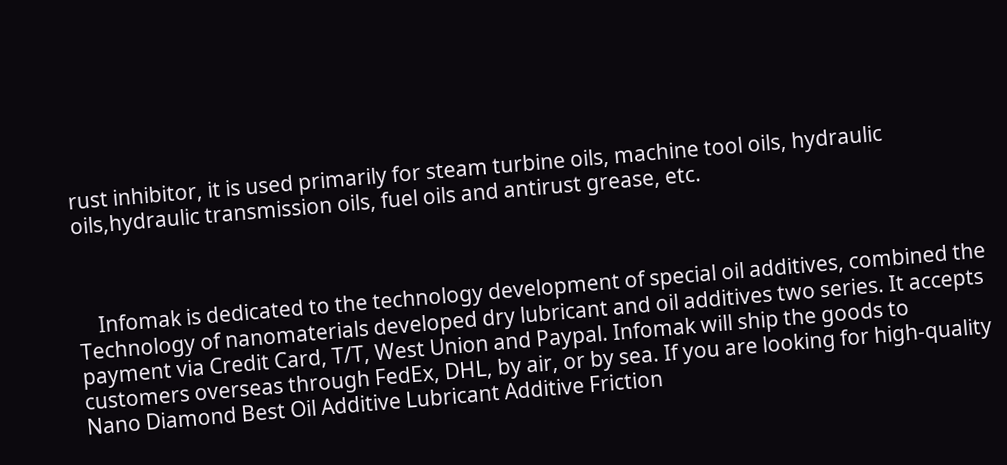rust inhibitor, it is used primarily for steam turbine oils, machine tool oils, hydraulic oils,hydraulic transmission oils, fuel oils and antirust grease, etc.



    Infomak is dedicated to the technology development of special oil additives, combined the Technology of nanomaterials developed dry lubricant and oil additives two series. It accepts payment via Credit Card, T/T, West Union and Paypal. Infomak will ship the goods to customers overseas through FedEx, DHL, by air, or by sea. If you are looking for high-quality Nano Diamond Best Oil Additive Lubricant Additive Friction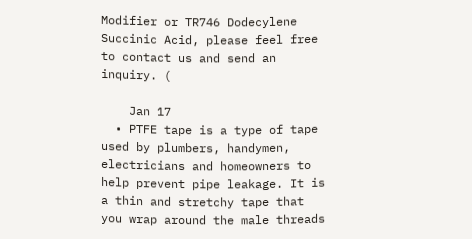Modifier or TR746 Dodecylene Succinic Acid, please feel free to contact us and send an inquiry. (

    Jan 17
  • PTFE tape is a type of tape used by plumbers, handymen, electricians and homeowners to help prevent pipe leakage. It is a thin and stretchy tape that you wrap around the male threads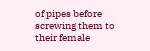of pipes before screwing them to their female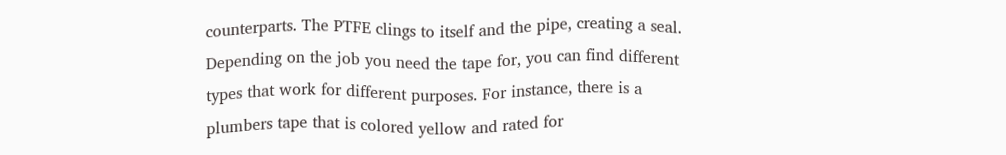counterparts. The PTFE clings to itself and the pipe, creating a seal. Depending on the job you need the tape for, you can find different types that work for different purposes. For instance, there is a plumbers tape that is colored yellow and rated for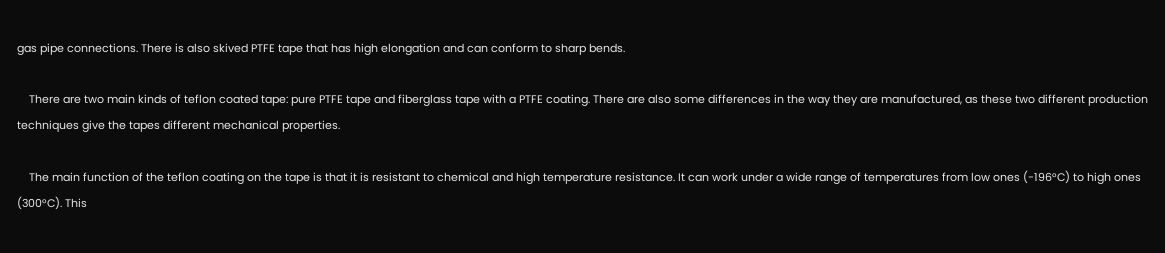gas pipe connections. There is also skived PTFE tape that has high elongation and can conform to sharp bends.

    There are two main kinds of teflon coated tape: pure PTFE tape and fiberglass tape with a PTFE coating. There are also some differences in the way they are manufactured, as these two different production techniques give the tapes different mechanical properties.

    The main function of the teflon coating on the tape is that it is resistant to chemical and high temperature resistance. It can work under a wide range of temperatures from low ones (-196°C) to high ones (300°C). This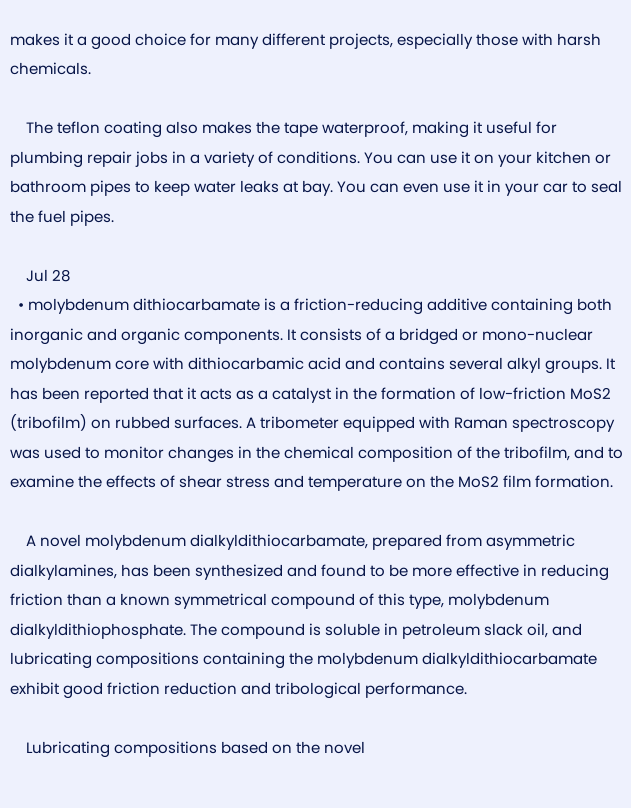makes it a good choice for many different projects, especially those with harsh chemicals.

    The teflon coating also makes the tape waterproof, making it useful for plumbing repair jobs in a variety of conditions. You can use it on your kitchen or bathroom pipes to keep water leaks at bay. You can even use it in your car to seal the fuel pipes.

    Jul 28
  • molybdenum dithiocarbamate is a friction-reducing additive containing both inorganic and organic components. It consists of a bridged or mono-nuclear molybdenum core with dithiocarbamic acid and contains several alkyl groups. It has been reported that it acts as a catalyst in the formation of low-friction MoS2 (tribofilm) on rubbed surfaces. A tribometer equipped with Raman spectroscopy was used to monitor changes in the chemical composition of the tribofilm, and to examine the effects of shear stress and temperature on the MoS2 film formation.

    A novel molybdenum dialkyldithiocarbamate, prepared from asymmetric dialkylamines, has been synthesized and found to be more effective in reducing friction than a known symmetrical compound of this type, molybdenum dialkyldithiophosphate. The compound is soluble in petroleum slack oil, and lubricating compositions containing the molybdenum dialkyldithiocarbamate exhibit good friction reduction and tribological performance.

    Lubricating compositions based on the novel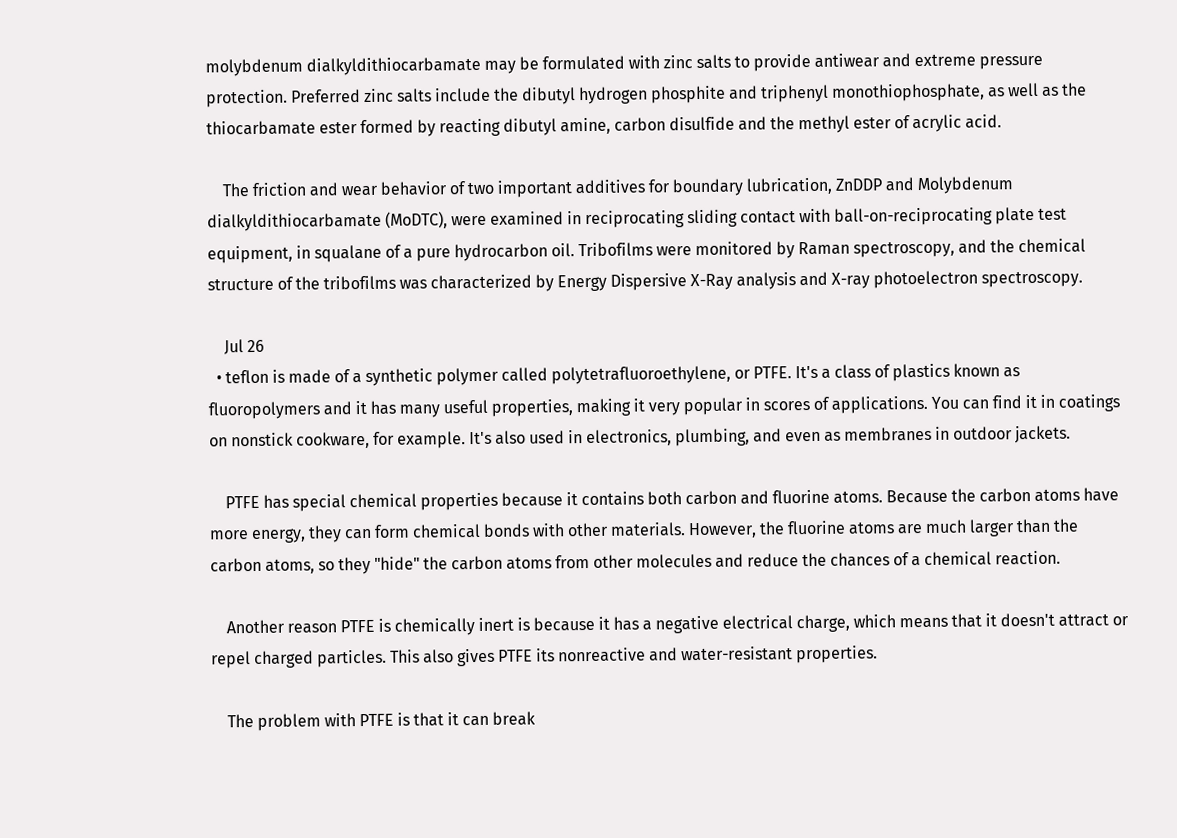molybdenum dialkyldithiocarbamate may be formulated with zinc salts to provide antiwear and extreme pressure protection. Preferred zinc salts include the dibutyl hydrogen phosphite and triphenyl monothiophosphate, as well as the thiocarbamate ester formed by reacting dibutyl amine, carbon disulfide and the methyl ester of acrylic acid.

    The friction and wear behavior of two important additives for boundary lubrication, ZnDDP and Molybdenum dialkyldithiocarbamate (MoDTC), were examined in reciprocating sliding contact with ball-on-reciprocating plate test equipment, in squalane of a pure hydrocarbon oil. Tribofilms were monitored by Raman spectroscopy, and the chemical structure of the tribofilms was characterized by Energy Dispersive X-Ray analysis and X-ray photoelectron spectroscopy.

    Jul 26
  • teflon is made of a synthetic polymer called polytetrafluoroethylene, or PTFE. It's a class of plastics known as fluoropolymers and it has many useful properties, making it very popular in scores of applications. You can find it in coatings on nonstick cookware, for example. It's also used in electronics, plumbing, and even as membranes in outdoor jackets.

    PTFE has special chemical properties because it contains both carbon and fluorine atoms. Because the carbon atoms have more energy, they can form chemical bonds with other materials. However, the fluorine atoms are much larger than the carbon atoms, so they "hide" the carbon atoms from other molecules and reduce the chances of a chemical reaction.

    Another reason PTFE is chemically inert is because it has a negative electrical charge, which means that it doesn't attract or repel charged particles. This also gives PTFE its nonreactive and water-resistant properties.

    The problem with PTFE is that it can break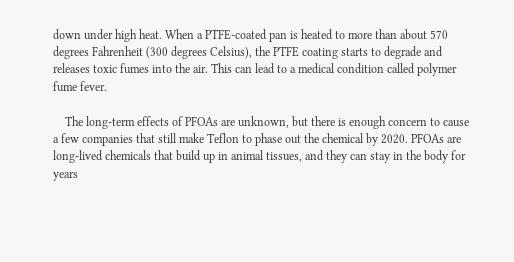down under high heat. When a PTFE-coated pan is heated to more than about 570 degrees Fahrenheit (300 degrees Celsius), the PTFE coating starts to degrade and releases toxic fumes into the air. This can lead to a medical condition called polymer fume fever.

    The long-term effects of PFOAs are unknown, but there is enough concern to cause a few companies that still make Teflon to phase out the chemical by 2020. PFOAs are long-lived chemicals that build up in animal tissues, and they can stay in the body for years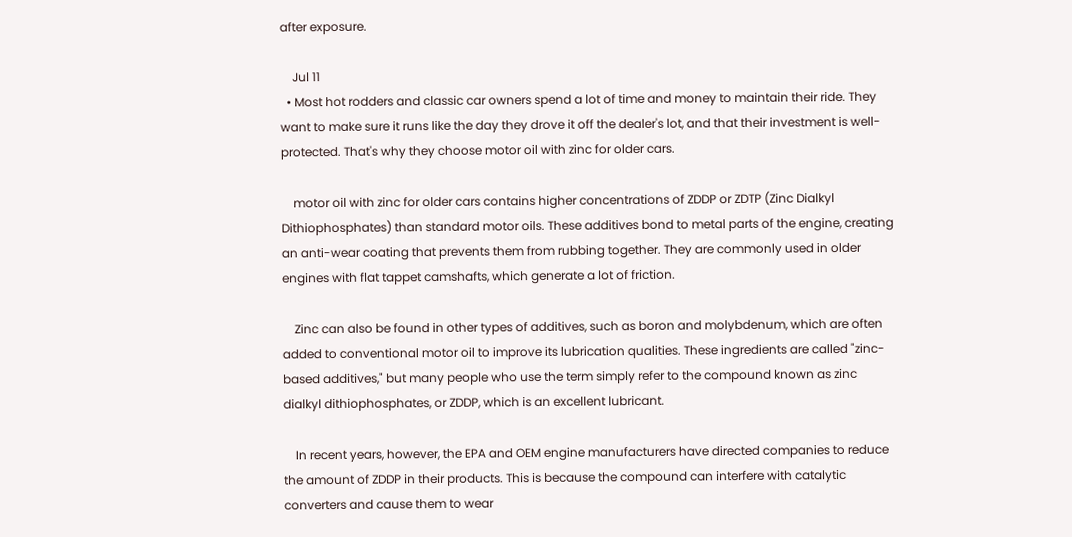after exposure.

    Jul 11
  • Most hot rodders and classic car owners spend a lot of time and money to maintain their ride. They want to make sure it runs like the day they drove it off the dealer's lot, and that their investment is well-protected. That's why they choose motor oil with zinc for older cars.

    motor oil with zinc for older cars contains higher concentrations of ZDDP or ZDTP (Zinc Dialkyl Dithiophosphates) than standard motor oils. These additives bond to metal parts of the engine, creating an anti-wear coating that prevents them from rubbing together. They are commonly used in older engines with flat tappet camshafts, which generate a lot of friction.

    Zinc can also be found in other types of additives, such as boron and molybdenum, which are often added to conventional motor oil to improve its lubrication qualities. These ingredients are called "zinc-based additives," but many people who use the term simply refer to the compound known as zinc dialkyl dithiophosphates, or ZDDP, which is an excellent lubricant.

    In recent years, however, the EPA and OEM engine manufacturers have directed companies to reduce the amount of ZDDP in their products. This is because the compound can interfere with catalytic converters and cause them to wear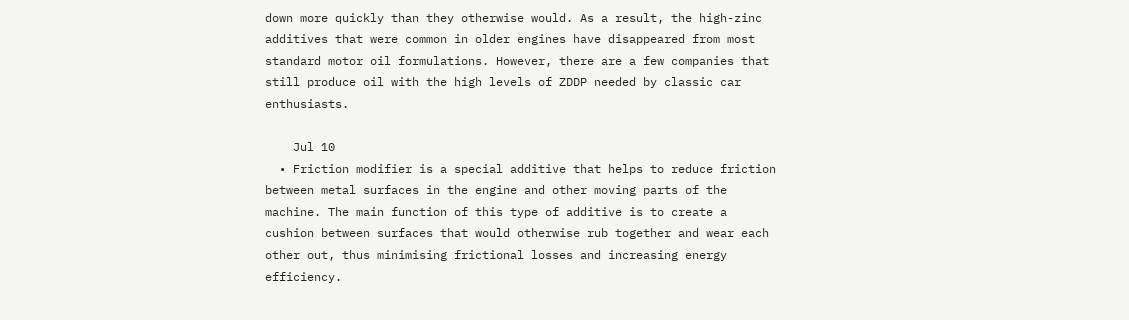down more quickly than they otherwise would. As a result, the high-zinc additives that were common in older engines have disappeared from most standard motor oil formulations. However, there are a few companies that still produce oil with the high levels of ZDDP needed by classic car enthusiasts.

    Jul 10
  • Friction modifier is a special additive that helps to reduce friction between metal surfaces in the engine and other moving parts of the machine. The main function of this type of additive is to create a cushion between surfaces that would otherwise rub together and wear each other out, thus minimising frictional losses and increasing energy efficiency.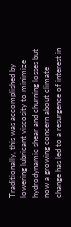Traditionally, this was accomplished by lowering lubricant viscosity to minimize hydrodynamic shear and churning losses but now a growing concern about climate change has led to a resurgence of interest in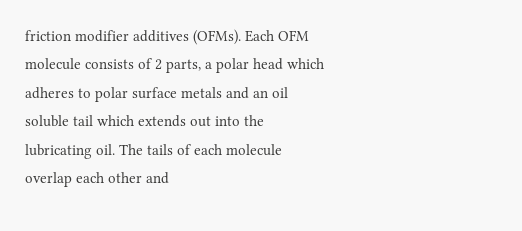friction modifier additives (OFMs). Each OFM molecule consists of 2 parts, a polar head which adheres to polar surface metals and an oil soluble tail which extends out into the lubricating oil. The tails of each molecule overlap each other and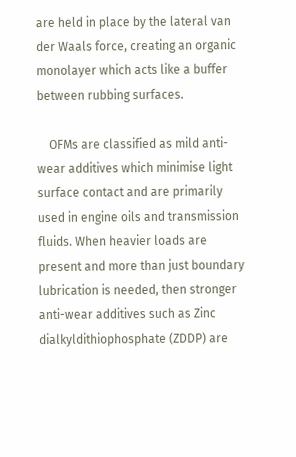are held in place by the lateral van der Waals force, creating an organic monolayer which acts like a buffer between rubbing surfaces.

    OFMs are classified as mild anti-wear additives which minimise light surface contact and are primarily used in engine oils and transmission fluids. When heavier loads are present and more than just boundary lubrication is needed, then stronger anti-wear additives such as Zinc dialkyldithiophosphate (ZDDP) are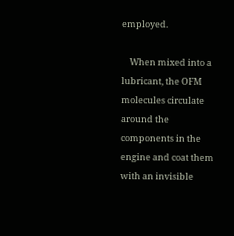employed.

    When mixed into a lubricant, the OFM molecules circulate around the components in the engine and coat them with an invisible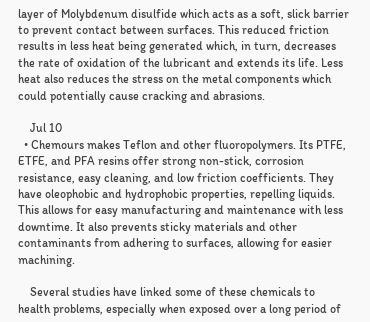layer of Molybdenum disulfide which acts as a soft, slick barrier to prevent contact between surfaces. This reduced friction results in less heat being generated which, in turn, decreases the rate of oxidation of the lubricant and extends its life. Less heat also reduces the stress on the metal components which could potentially cause cracking and abrasions.

    Jul 10
  • Chemours makes Teflon and other fluoropolymers. Its PTFE, ETFE, and PFA resins offer strong non-stick, corrosion resistance, easy cleaning, and low friction coefficients. They have oleophobic and hydrophobic properties, repelling liquids. This allows for easy manufacturing and maintenance with less downtime. It also prevents sticky materials and other contaminants from adhering to surfaces, allowing for easier machining.

    Several studies have linked some of these chemicals to health problems, especially when exposed over a long period of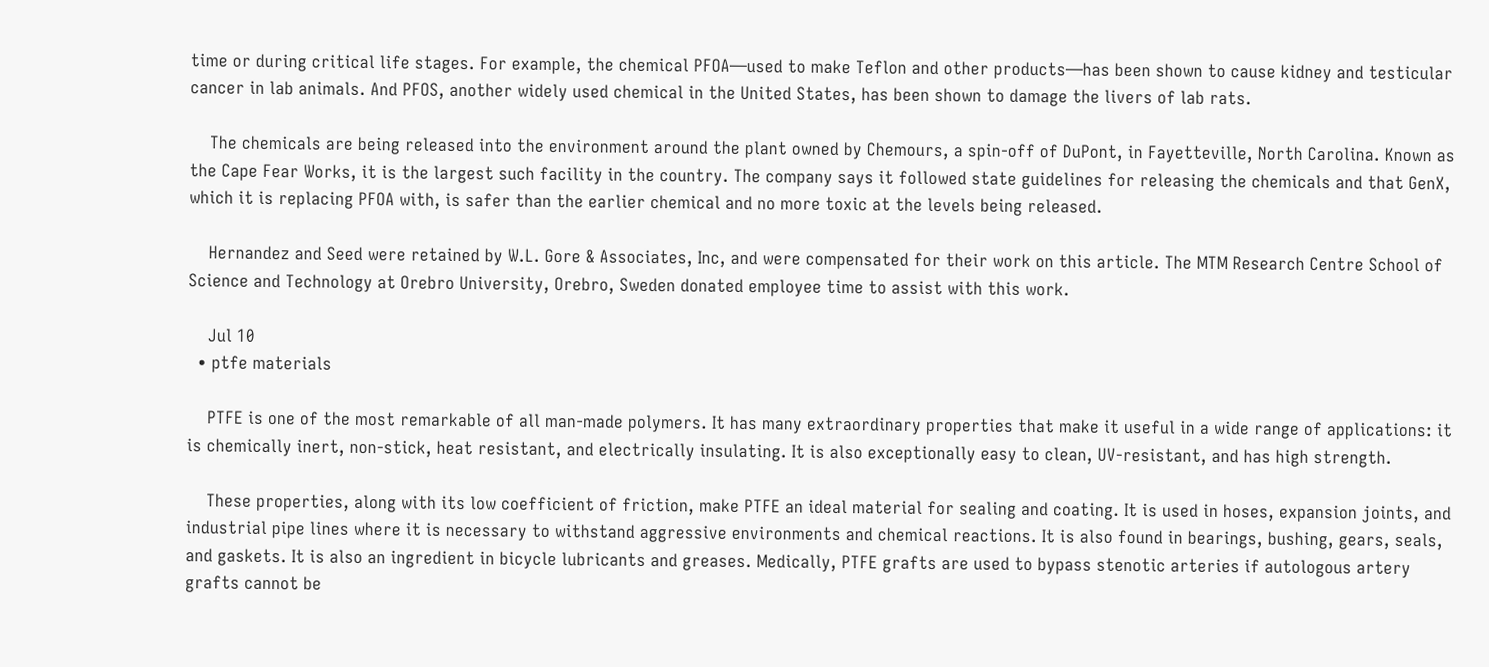time or during critical life stages. For example, the chemical PFOA—used to make Teflon and other products—has been shown to cause kidney and testicular cancer in lab animals. And PFOS, another widely used chemical in the United States, has been shown to damage the livers of lab rats.

    The chemicals are being released into the environment around the plant owned by Chemours, a spin-off of DuPont, in Fayetteville, North Carolina. Known as the Cape Fear Works, it is the largest such facility in the country. The company says it followed state guidelines for releasing the chemicals and that GenX, which it is replacing PFOA with, is safer than the earlier chemical and no more toxic at the levels being released.

    Hernandez and Seed were retained by W.L. Gore & Associates, Inc, and were compensated for their work on this article. The MTM Research Centre School of Science and Technology at Orebro University, Orebro, Sweden donated employee time to assist with this work.

    Jul 10
  • ptfe materials

    PTFE is one of the most remarkable of all man-made polymers. It has many extraordinary properties that make it useful in a wide range of applications: it is chemically inert, non-stick, heat resistant, and electrically insulating. It is also exceptionally easy to clean, UV-resistant, and has high strength.

    These properties, along with its low coefficient of friction, make PTFE an ideal material for sealing and coating. It is used in hoses, expansion joints, and industrial pipe lines where it is necessary to withstand aggressive environments and chemical reactions. It is also found in bearings, bushing, gears, seals, and gaskets. It is also an ingredient in bicycle lubricants and greases. Medically, PTFE grafts are used to bypass stenotic arteries if autologous artery grafts cannot be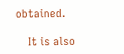obtained.

    It is also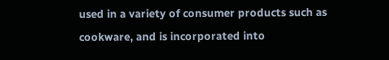used in a variety of consumer products such as cookware, and is incorporated into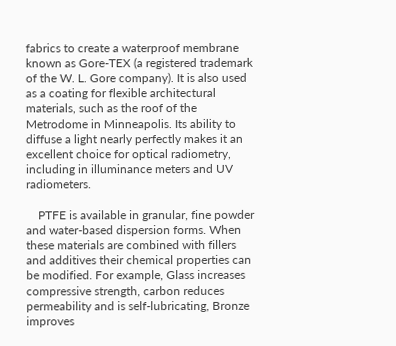fabrics to create a waterproof membrane known as Gore-TEX (a registered trademark of the W. L. Gore company). It is also used as a coating for flexible architectural materials, such as the roof of the Metrodome in Minneapolis. Its ability to diffuse a light nearly perfectly makes it an excellent choice for optical radiometry, including in illuminance meters and UV radiometers.

    PTFE is available in granular, fine powder and water-based dispersion forms. When these materials are combined with fillers and additives their chemical properties can be modified. For example, Glass increases compressive strength, carbon reduces permeability and is self-lubricating, Bronze improves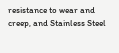resistance to wear and creep, and Stainless Steel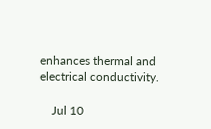enhances thermal and electrical conductivity.

    Jul 10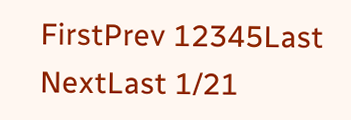FirstPrev 12345Last NextLast 1/21